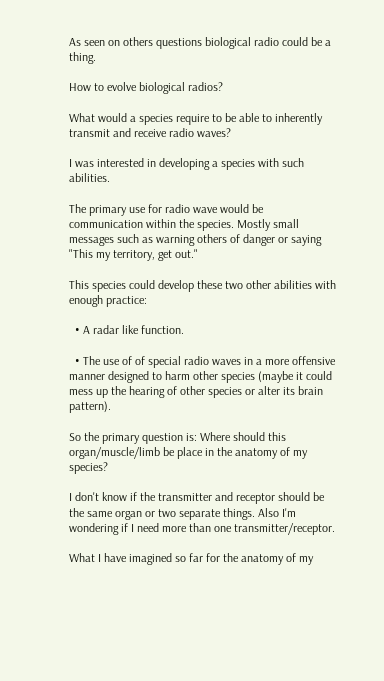As seen on others questions biological radio could be a thing.

How to evolve biological radios?

What would a species require to be able to inherently transmit and receive radio waves?

I was interested in developing a species with such abilities.

The primary use for radio wave would be communication within the species. Mostly small messages such as warning others of danger or saying "This my territory, get out."

This species could develop these two other abilities with enough practice:

  • A radar like function.

  • The use of of special radio waves in a more offensive manner designed to harm other species (maybe it could mess up the hearing of other species or alter its brain pattern).

So the primary question is: Where should this organ/muscle/limb be place in the anatomy of my species?

I don't know if the transmitter and receptor should be the same organ or two separate things. Also I'm wondering if I need more than one transmitter/receptor.

What I have imagined so far for the anatomy of my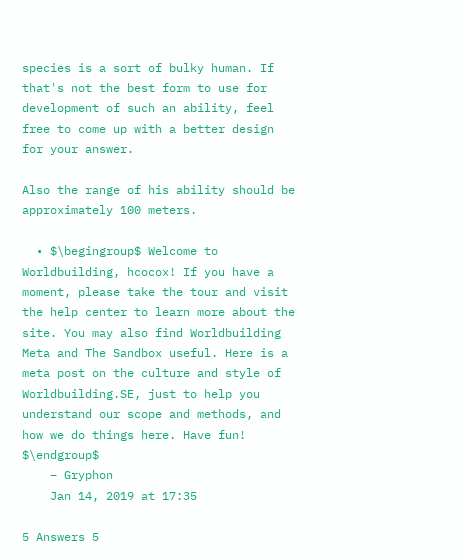species is a sort of bulky human. If that's not the best form to use for development of such an ability, feel free to come up with a better design for your answer.

Also the range of his ability should be approximately 100 meters.

  • $\begingroup$ Welcome to Worldbuilding, hcocox! If you have a moment, please take the tour and visit the help center to learn more about the site. You may also find Worldbuilding Meta and The Sandbox useful. Here is a meta post on the culture and style of Worldbuilding.SE, just to help you understand our scope and methods, and how we do things here. Have fun! $\endgroup$
    – Gryphon
    Jan 14, 2019 at 17:35

5 Answers 5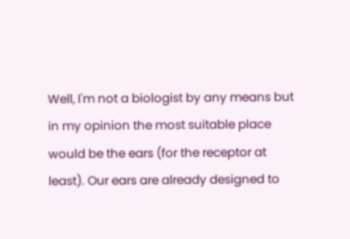Well, I'm not a biologist by any means but in my opinion the most suitable place would be the ears (for the receptor at least). Our ears are already designed to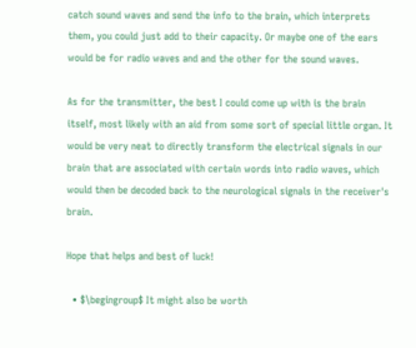catch sound waves and send the info to the brain, which interprets them, you could just add to their capacity. Or maybe one of the ears would be for radio waves and and the other for the sound waves.

As for the transmitter, the best I could come up with is the brain itself, most likely with an aid from some sort of special little organ. It would be very neat to directly transform the electrical signals in our brain that are associated with certain words into radio waves, which would then be decoded back to the neurological signals in the receiver's brain.

Hope that helps and best of luck!

  • $\begingroup$ It might also be worth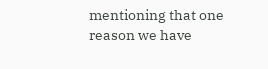mentioning that one reason we have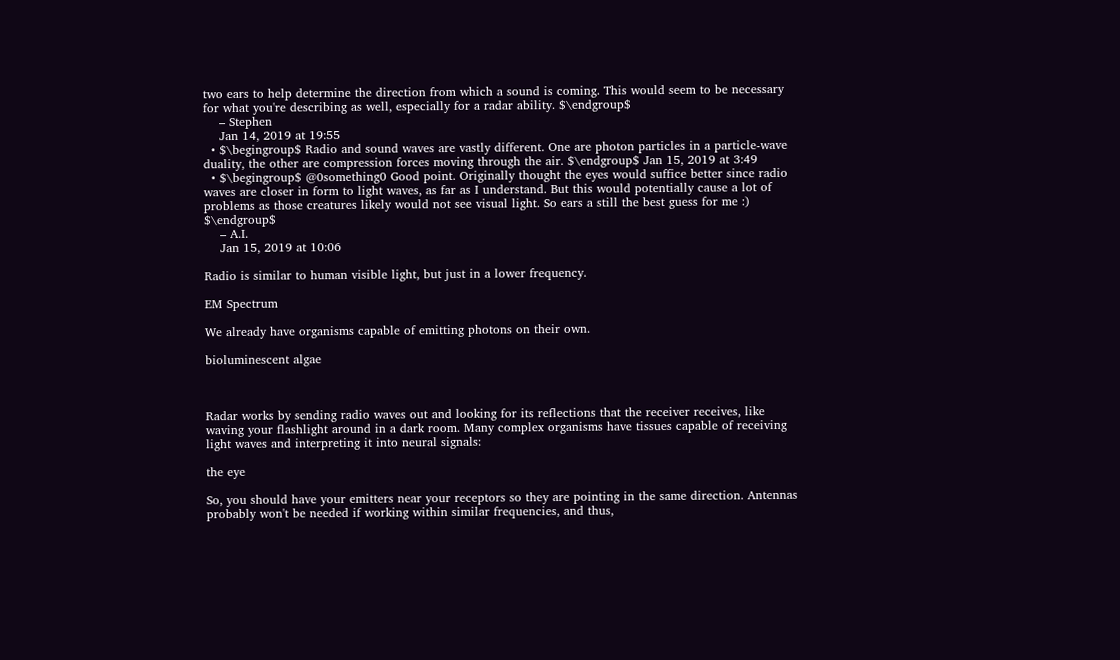two ears to help determine the direction from which a sound is coming. This would seem to be necessary for what you're describing as well, especially for a radar ability. $\endgroup$
    – Stephen
    Jan 14, 2019 at 19:55
  • $\begingroup$ Radio and sound waves are vastly different. One are photon particles in a particle-wave duality, the other are compression forces moving through the air. $\endgroup$ Jan 15, 2019 at 3:49
  • $\begingroup$ @0something0 Good point. Originally thought the eyes would suffice better since radio waves are closer in form to light waves, as far as I understand. But this would potentially cause a lot of problems as those creatures likely would not see visual light. So ears a still the best guess for me :) $\endgroup$
    – A.I.
    Jan 15, 2019 at 10:06

Radio is similar to human visible light, but just in a lower frequency.

EM Spectrum

We already have organisms capable of emitting photons on their own.

bioluminescent algae



Radar works by sending radio waves out and looking for its reflections that the receiver receives, like waving your flashlight around in a dark room. Many complex organisms have tissues capable of receiving light waves and interpreting it into neural signals:

the eye

So, you should have your emitters near your receptors so they are pointing in the same direction. Antennas probably won't be needed if working within similar frequencies, and thus,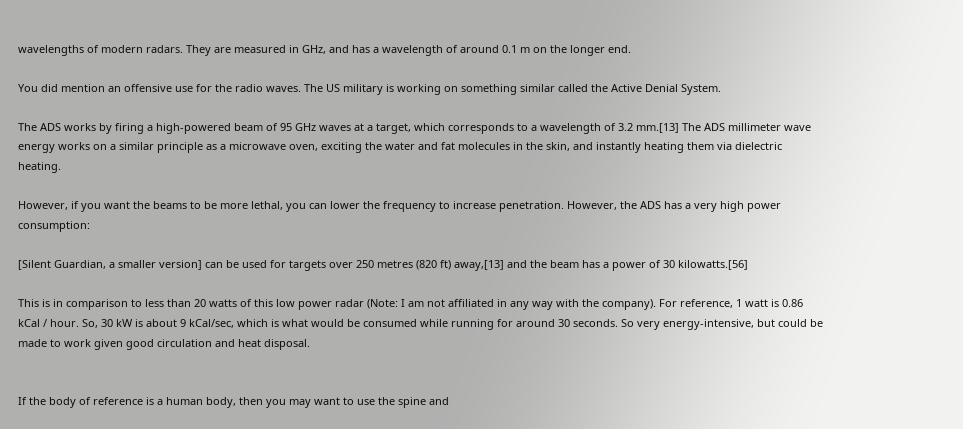wavelengths of modern radars. They are measured in GHz, and has a wavelength of around 0.1 m on the longer end.

You did mention an offensive use for the radio waves. The US military is working on something similar called the Active Denial System.

The ADS works by firing a high-powered beam of 95 GHz waves at a target, which corresponds to a wavelength of 3.2 mm.[13] The ADS millimeter wave energy works on a similar principle as a microwave oven, exciting the water and fat molecules in the skin, and instantly heating them via dielectric heating.

However, if you want the beams to be more lethal, you can lower the frequency to increase penetration. However, the ADS has a very high power consumption:

[Silent Guardian, a smaller version] can be used for targets over 250 metres (820 ft) away,[13] and the beam has a power of 30 kilowatts.[56]

This is in comparison to less than 20 watts of this low power radar (Note: I am not affiliated in any way with the company). For reference, 1 watt is 0.86 kCal / hour. So, 30 kW is about 9 kCal/sec, which is what would be consumed while running for around 30 seconds. So very energy-intensive, but could be made to work given good circulation and heat disposal.


If the body of reference is a human body, then you may want to use the spine and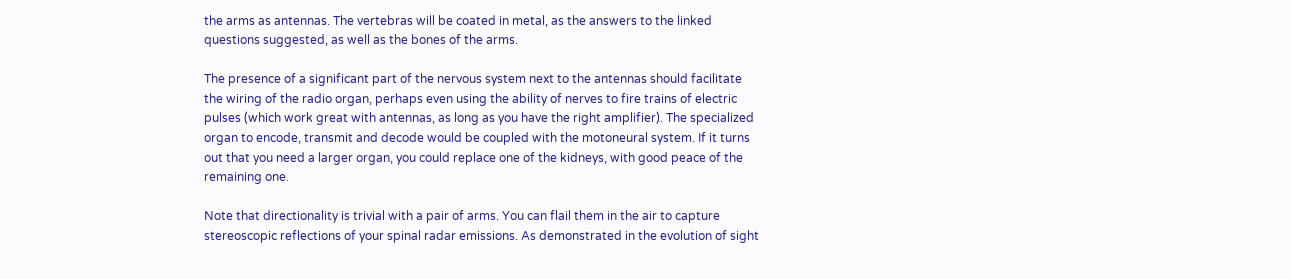the arms as antennas. The vertebras will be coated in metal, as the answers to the linked questions suggested, as well as the bones of the arms.

The presence of a significant part of the nervous system next to the antennas should facilitate the wiring of the radio organ, perhaps even using the ability of nerves to fire trains of electric pulses (which work great with antennas, as long as you have the right amplifier). The specialized organ to encode, transmit and decode would be coupled with the motoneural system. If it turns out that you need a larger organ, you could replace one of the kidneys, with good peace of the remaining one.

Note that directionality is trivial with a pair of arms. You can flail them in the air to capture stereoscopic reflections of your spinal radar emissions. As demonstrated in the evolution of sight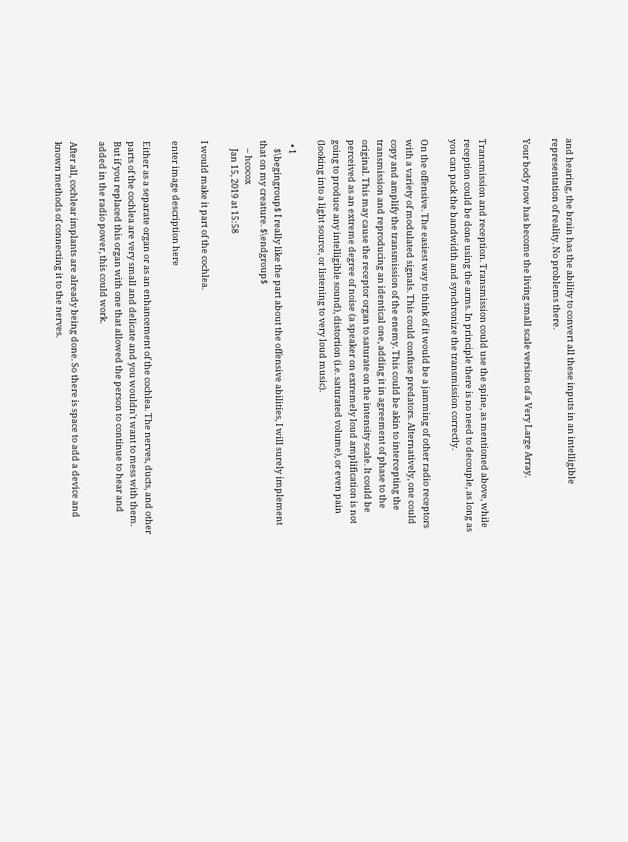and hearing, the brain has the ability to convert all these inputs in an intelligible representation of reality. No problems there.

Your body now has become the living small scale version of a Very Large Array.


Transmission and reception. Transmission could use the spine, as mentioned above, while reception could be done using the arms. In principle there is no need to decouple, as long as you can pack the bandwidth and synchronize the transmission correctly.

On the offensive. The easiest way to think of it would be a jamming of other radio receptors with a variety of modulated signals. This could confuse predators. Alternatively, one could copy and amplify the transmission of the enemy. This could be akin to intercepting the transmission and reproducing an identical one, adding it in agreement of phase to the original. This may cause the receptor organ to saturate on the intensity scale. It could be perceived as an extreme degree of noise (a speaker on extremely loud amplification is not going to produce any intelligible sound), distortion (i.e. saturated volume), or even pain (looking into a light source, or listening to very loud music).

  • 1
    $\begingroup$ I really like the part about the offensive abilities, I will surely implement that on my creature. $\endgroup$
    – hcocox
    Jan 15, 2019 at 15:58

I would make it part of the cochlea.

enter image description here

Either as a separate organ or as an enhancement of the cochlea. The nerves, ducts, and other parts of the cochlea are very small and delicate and you wouldn't want to mess with them. But if you replaced this organ with one that allowed the person to continue to hear and added in the radio power, this could work.

After all, cochlear implants are already being done. So there is space to add a device and known methods of connecting it to the nerves.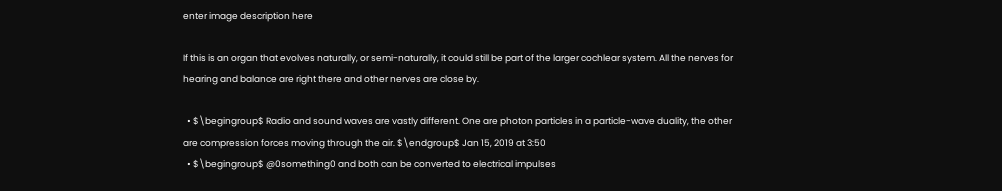enter image description here

If this is an organ that evolves naturally, or semi-naturally, it could still be part of the larger cochlear system. All the nerves for hearing and balance are right there and other nerves are close by.

  • $\begingroup$ Radio and sound waves are vastly different. One are photon particles in a particle-wave duality, the other are compression forces moving through the air. $\endgroup$ Jan 15, 2019 at 3:50
  • $\begingroup$ @0something0 and both can be converted to electrical impulses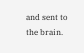and sent to the brain.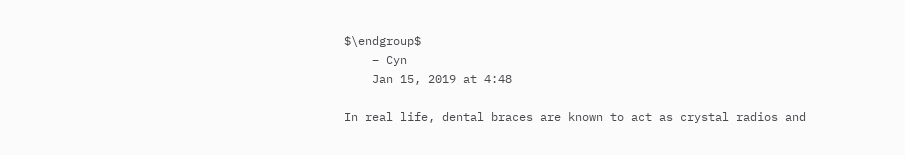$\endgroup$
    – Cyn
    Jan 15, 2019 at 4:48

In real life, dental braces are known to act as crystal radios and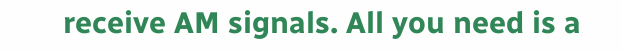receive AM signals. All you need is a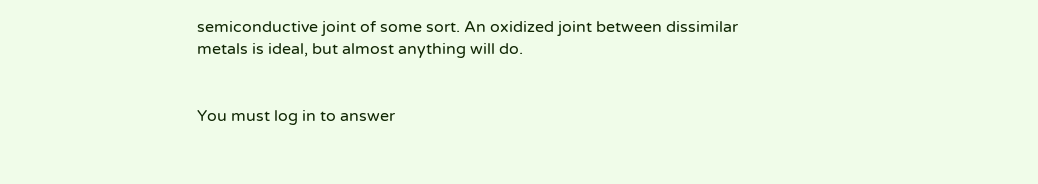semiconductive joint of some sort. An oxidized joint between dissimilar metals is ideal, but almost anything will do.


You must log in to answer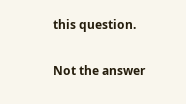this question.

Not the answer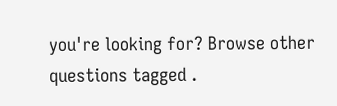you're looking for? Browse other questions tagged .